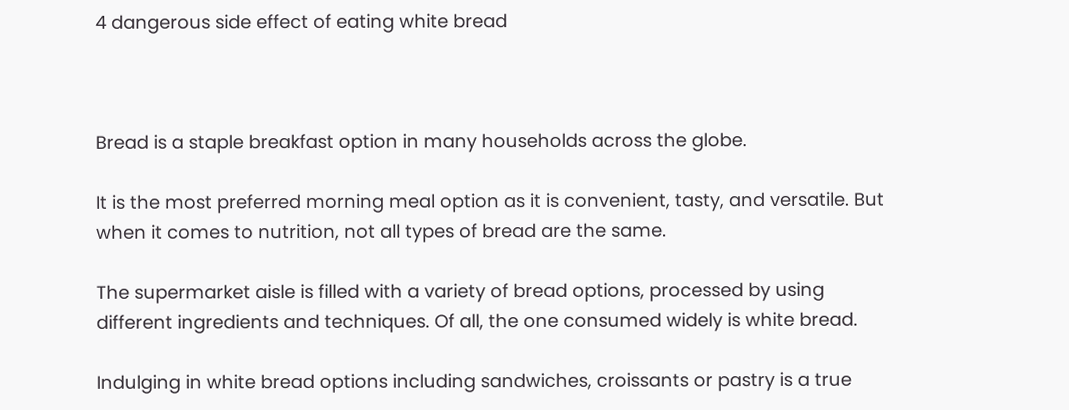4 dangerous side effect of eating white bread



Bread is a staple breakfast option in many households across the globe.

It is the most preferred morning meal option as it is convenient, tasty, and versatile. But when it comes to nutrition, not all types of bread are the same.

The supermarket aisle is filled with a variety of bread options, processed by using different ingredients and techniques. Of all, the one consumed widely is white bread.

Indulging in white bread options including sandwiches, croissants or pastry is a true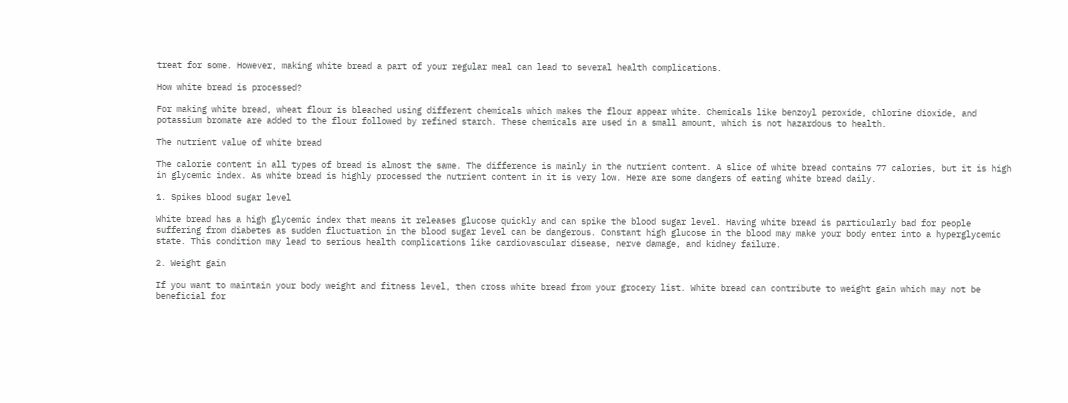treat for some. However, making white bread a part of your regular meal can lead to several health complications.

How white bread is processed?

For making white bread, wheat flour is bleached using different chemicals which makes the flour appear white. Chemicals like benzoyl peroxide, chlorine dioxide, and potassium bromate are added to the flour followed by refined starch. These chemicals are used in a small amount, which is not hazardous to health.

The nutrient value of white bread

The calorie content in all types of bread is almost the same. The difference is mainly in the nutrient content. A slice of white bread contains 77 calories, but it is high in glycemic index. As white bread is highly processed the nutrient content in it is very low. Here are some dangers of eating white bread daily.

1. Spikes blood sugar level

White bread has a high glycemic index that means it releases glucose quickly and can spike the blood sugar level. Having white bread is particularly bad for people suffering from diabetes as sudden fluctuation in the blood sugar level can be dangerous. Constant high glucose in the blood may make your body enter into a hyperglycemic state. This condition may lead to serious health complications like cardiovascular disease, nerve damage, and kidney failure.

2. Weight gain

If you want to maintain your body weight and fitness level, then cross white bread from your grocery list. White bread can contribute to weight gain which may not be beneficial for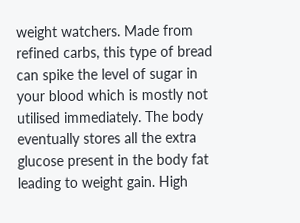weight watchers. Made from refined carbs, this type of bread can spike the level of sugar in your blood which is mostly not utilised immediately. The body eventually stores all the extra glucose present in the body fat leading to weight gain. High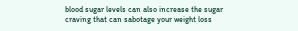blood sugar levels can also increase the sugar craving that can sabotage your weight loss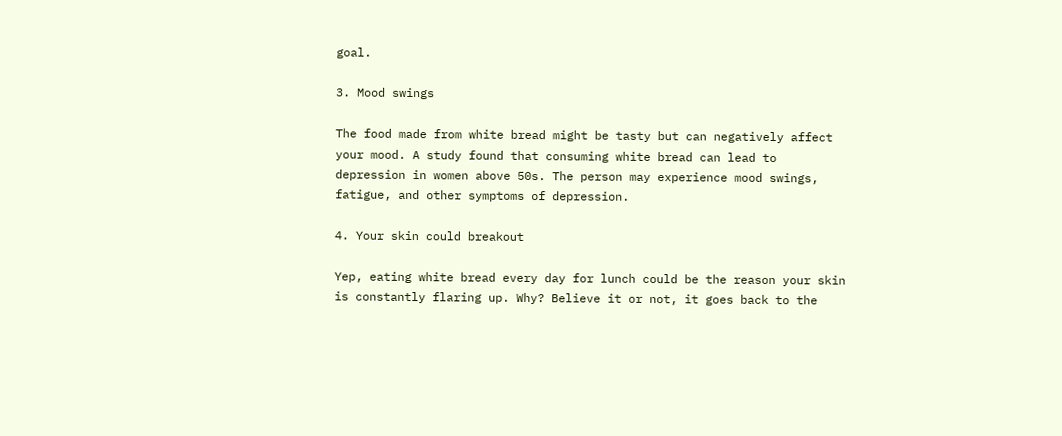goal.

3. Mood swings

The food made from white bread might be tasty but can negatively affect your mood. A study found that consuming white bread can lead to depression in women above 50s. The person may experience mood swings, fatigue, and other symptoms of depression.

4. Your skin could breakout

Yep, eating white bread every day for lunch could be the reason your skin is constantly flaring up. Why? Believe it or not, it goes back to the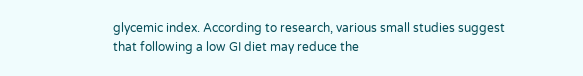glycemic index. According to research, various small studies suggest that following a low GI diet may reduce the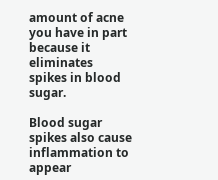amount of acne you have in part because it eliminates spikes in blood sugar.

Blood sugar spikes also cause inflammation to appear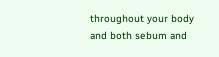throughout your body and both sebum and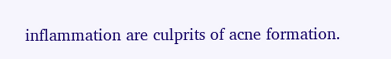inflammation are culprits of acne formation.